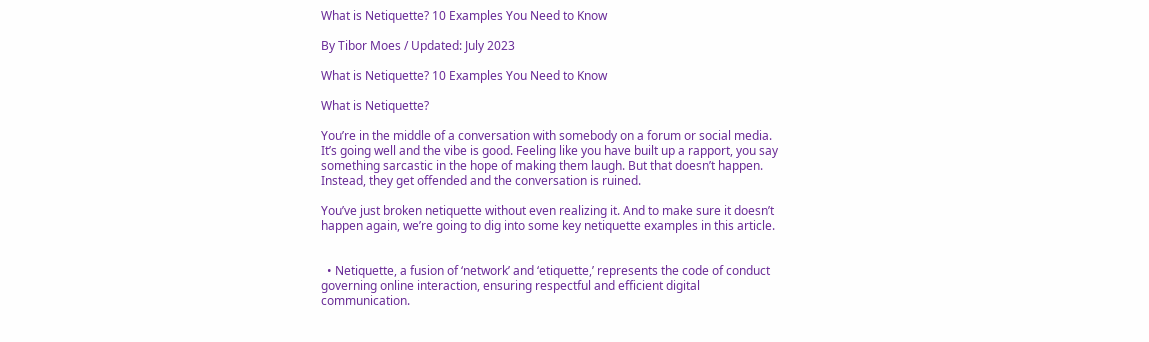What is Netiquette? 10 Examples You Need to Know

By Tibor Moes / Updated: July 2023

What is Netiquette? 10 Examples You Need to Know

What is Netiquette?

You’re in the middle of a conversation with somebody on a forum or social media. It’s going well and the vibe is good. Feeling like you have built up a rapport, you say something sarcastic in the hope of making them laugh. But that doesn’t happen. Instead, they get offended and the conversation is ruined.

You’ve just broken netiquette without even realizing it. And to make sure it doesn’t happen again, we’re going to dig into some key netiquette examples in this article.


  • Netiquette, a fusion of ‘network’ and ‘etiquette,’ represents the code of conduct governing online interaction, ensuring respectful and efficient digital communication.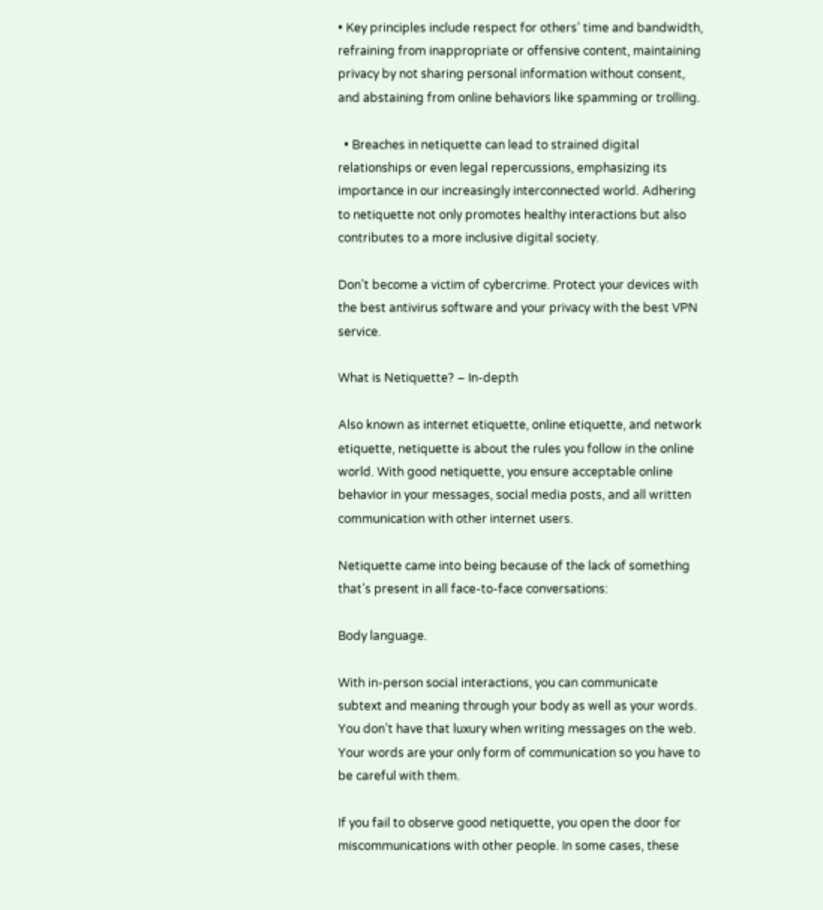• Key principles include respect for others’ time and bandwidth, refraining from inappropriate or offensive content, maintaining privacy by not sharing personal information without consent, and abstaining from online behaviors like spamming or trolling.

  • Breaches in netiquette can lead to strained digital relationships or even legal repercussions, emphasizing its importance in our increasingly interconnected world. Adhering to netiquette not only promotes healthy interactions but also contributes to a more inclusive digital society.

Don’t become a victim of cybercrime. Protect your devices with the best antivirus software and your privacy with the best VPN service.

What is Netiquette? – In-depth

Also known as internet etiquette, online etiquette, and network etiquette, netiquette is about the rules you follow in the online world. With good netiquette, you ensure acceptable online behavior in your messages, social media posts, and all written communication with other internet users.

Netiquette came into being because of the lack of something that’s present in all face-to-face conversations:

Body language.

With in-person social interactions, you can communicate subtext and meaning through your body as well as your words. You don’t have that luxury when writing messages on the web. Your words are your only form of communication so you have to be careful with them.

If you fail to observe good netiquette, you open the door for miscommunications with other people. In some cases, these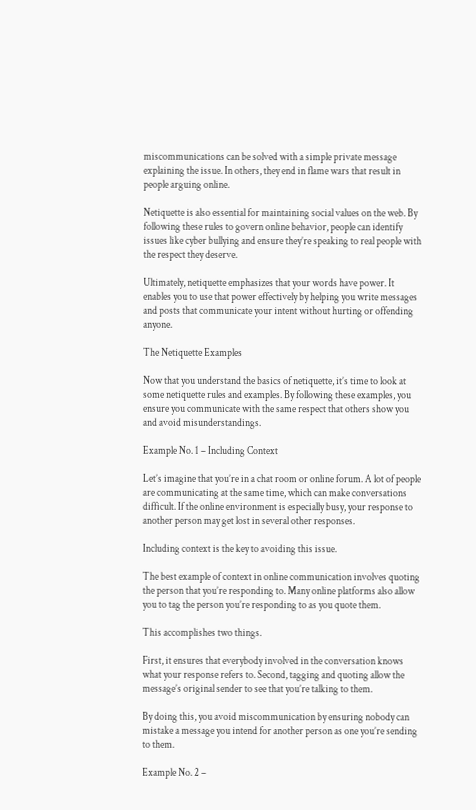miscommunications can be solved with a simple private message explaining the issue. In others, they end in flame wars that result in people arguing online.

Netiquette is also essential for maintaining social values on the web. By following these rules to govern online behavior, people can identify issues like cyber bullying and ensure they’re speaking to real people with the respect they deserve.

Ultimately, netiquette emphasizes that your words have power. It enables you to use that power effectively by helping you write messages and posts that communicate your intent without hurting or offending anyone.

The Netiquette Examples

Now that you understand the basics of netiquette, it’s time to look at some netiquette rules and examples. By following these examples, you ensure you communicate with the same respect that others show you and avoid misunderstandings.

Example No. 1 – Including Context

Let’s imagine that you’re in a chat room or online forum. A lot of people are communicating at the same time, which can make conversations difficult. If the online environment is especially busy, your response to another person may get lost in several other responses.

Including context is the key to avoiding this issue.

The best example of context in online communication involves quoting the person that you’re responding to. Many online platforms also allow you to tag the person you’re responding to as you quote them.

This accomplishes two things.

First, it ensures that everybody involved in the conversation knows what your response refers to. Second, tagging and quoting allow the message’s original sender to see that you’re talking to them.

By doing this, you avoid miscommunication by ensuring nobody can mistake a message you intend for another person as one you’re sending to them.

Example No. 2 –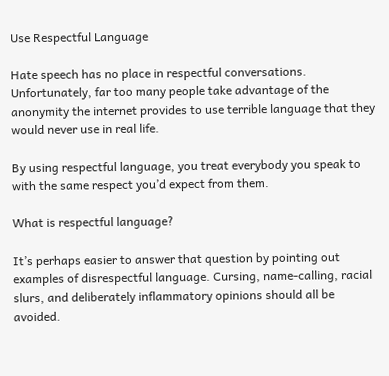Use Respectful Language

Hate speech has no place in respectful conversations. Unfortunately, far too many people take advantage of the anonymity the internet provides to use terrible language that they would never use in real life.

By using respectful language, you treat everybody you speak to with the same respect you’d expect from them.

What is respectful language?

It’s perhaps easier to answer that question by pointing out examples of disrespectful language. Cursing, name-calling, racial slurs, and deliberately inflammatory opinions should all be avoided.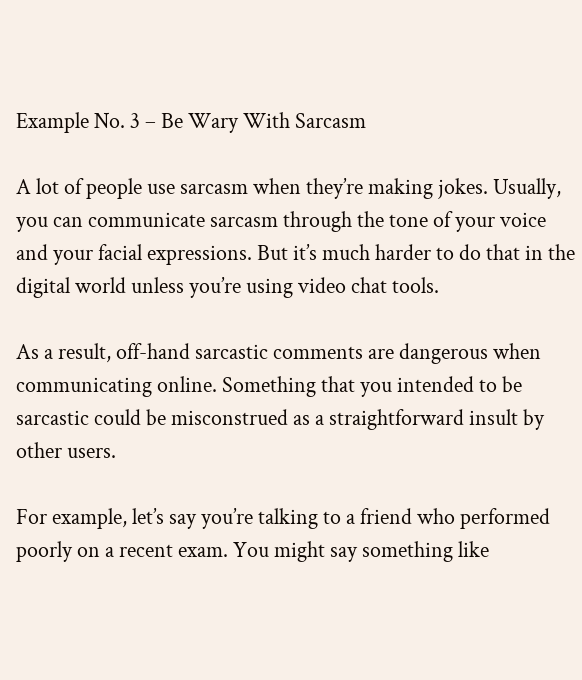Example No. 3 – Be Wary With Sarcasm

A lot of people use sarcasm when they’re making jokes. Usually, you can communicate sarcasm through the tone of your voice and your facial expressions. But it’s much harder to do that in the digital world unless you’re using video chat tools.

As a result, off-hand sarcastic comments are dangerous when communicating online. Something that you intended to be sarcastic could be misconstrued as a straightforward insult by other users.

For example, let’s say you’re talking to a friend who performed poorly on a recent exam. You might say something like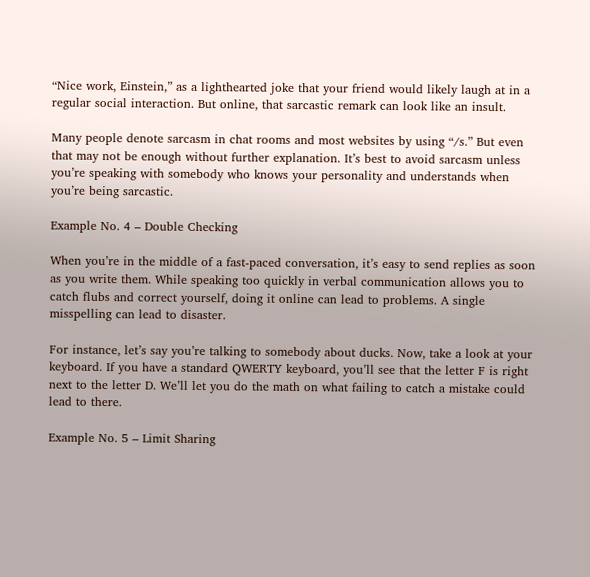“Nice work, Einstein,” as a lighthearted joke that your friend would likely laugh at in a regular social interaction. But online, that sarcastic remark can look like an insult.

Many people denote sarcasm in chat rooms and most websites by using “/s.” But even that may not be enough without further explanation. It’s best to avoid sarcasm unless you’re speaking with somebody who knows your personality and understands when you’re being sarcastic.

Example No. 4 – Double Checking

When you’re in the middle of a fast-paced conversation, it’s easy to send replies as soon as you write them. While speaking too quickly in verbal communication allows you to catch flubs and correct yourself, doing it online can lead to problems. A single misspelling can lead to disaster.

For instance, let’s say you’re talking to somebody about ducks. Now, take a look at your keyboard. If you have a standard QWERTY keyboard, you’ll see that the letter F is right next to the letter D. We’ll let you do the math on what failing to catch a mistake could lead to there.

Example No. 5 – Limit Sharing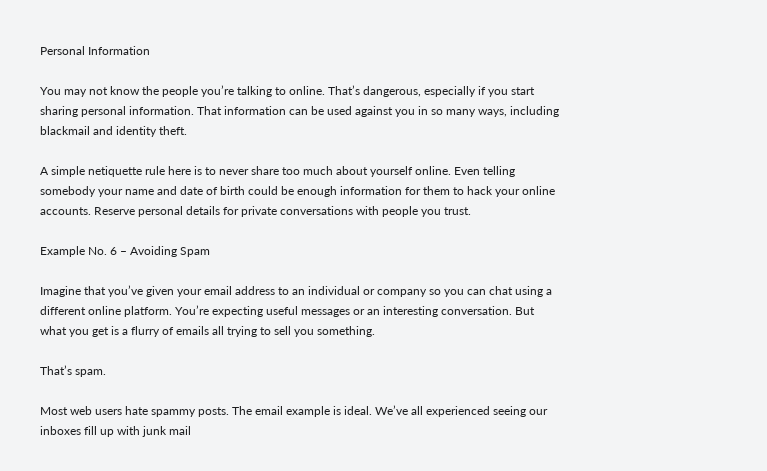Personal Information

You may not know the people you’re talking to online. That’s dangerous, especially if you start sharing personal information. That information can be used against you in so many ways, including blackmail and identity theft.

A simple netiquette rule here is to never share too much about yourself online. Even telling somebody your name and date of birth could be enough information for them to hack your online accounts. Reserve personal details for private conversations with people you trust.

Example No. 6 – Avoiding Spam

Imagine that you’ve given your email address to an individual or company so you can chat using a different online platform. You’re expecting useful messages or an interesting conversation. But what you get is a flurry of emails all trying to sell you something.

That’s spam.

Most web users hate spammy posts. The email example is ideal. We’ve all experienced seeing our inboxes fill up with junk mail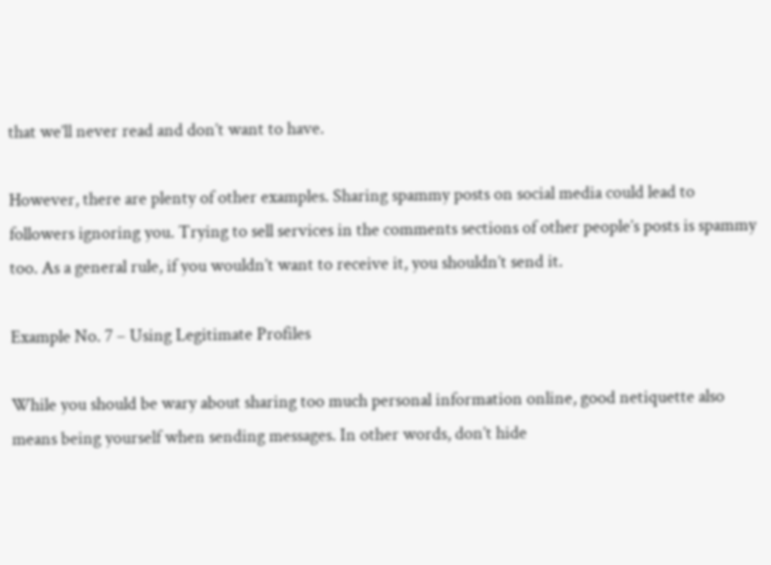that we’ll never read and don’t want to have.

However, there are plenty of other examples. Sharing spammy posts on social media could lead to followers ignoring you. Trying to sell services in the comments sections of other people’s posts is spammy too. As a general rule, if you wouldn’t want to receive it, you shouldn’t send it.

Example No. 7 – Using Legitimate Profiles

While you should be wary about sharing too much personal information online, good netiquette also means being yourself when sending messages. In other words, don’t hide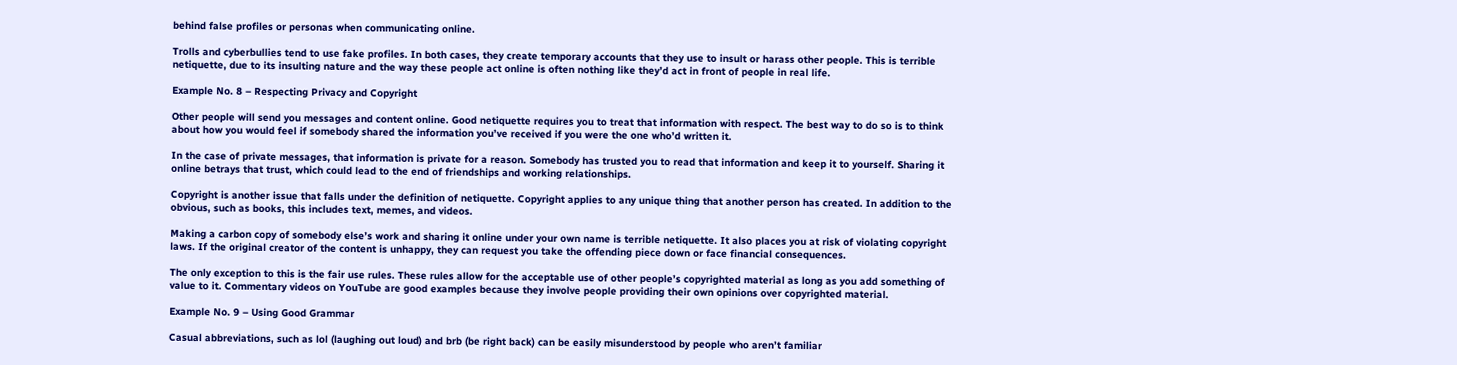behind false profiles or personas when communicating online.

Trolls and cyberbullies tend to use fake profiles. In both cases, they create temporary accounts that they use to insult or harass other people. This is terrible netiquette, due to its insulting nature and the way these people act online is often nothing like they’d act in front of people in real life.

Example No. 8 – Respecting Privacy and Copyright

Other people will send you messages and content online. Good netiquette requires you to treat that information with respect. The best way to do so is to think about how you would feel if somebody shared the information you’ve received if you were the one who’d written it.

In the case of private messages, that information is private for a reason. Somebody has trusted you to read that information and keep it to yourself. Sharing it online betrays that trust, which could lead to the end of friendships and working relationships.

Copyright is another issue that falls under the definition of netiquette. Copyright applies to any unique thing that another person has created. In addition to the obvious, such as books, this includes text, memes, and videos.

Making a carbon copy of somebody else’s work and sharing it online under your own name is terrible netiquette. It also places you at risk of violating copyright laws. If the original creator of the content is unhappy, they can request you take the offending piece down or face financial consequences.

The only exception to this is the fair use rules. These rules allow for the acceptable use of other people’s copyrighted material as long as you add something of value to it. Commentary videos on YouTube are good examples because they involve people providing their own opinions over copyrighted material.

Example No. 9 – Using Good Grammar

Casual abbreviations, such as lol (laughing out loud) and brb (be right back) can be easily misunderstood by people who aren’t familiar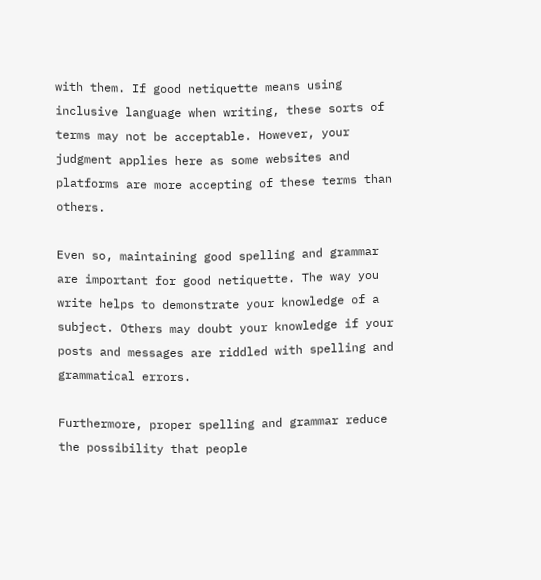with them. If good netiquette means using inclusive language when writing, these sorts of terms may not be acceptable. However, your judgment applies here as some websites and platforms are more accepting of these terms than others.

Even so, maintaining good spelling and grammar are important for good netiquette. The way you write helps to demonstrate your knowledge of a subject. Others may doubt your knowledge if your posts and messages are riddled with spelling and grammatical errors.

Furthermore, proper spelling and grammar reduce the possibility that people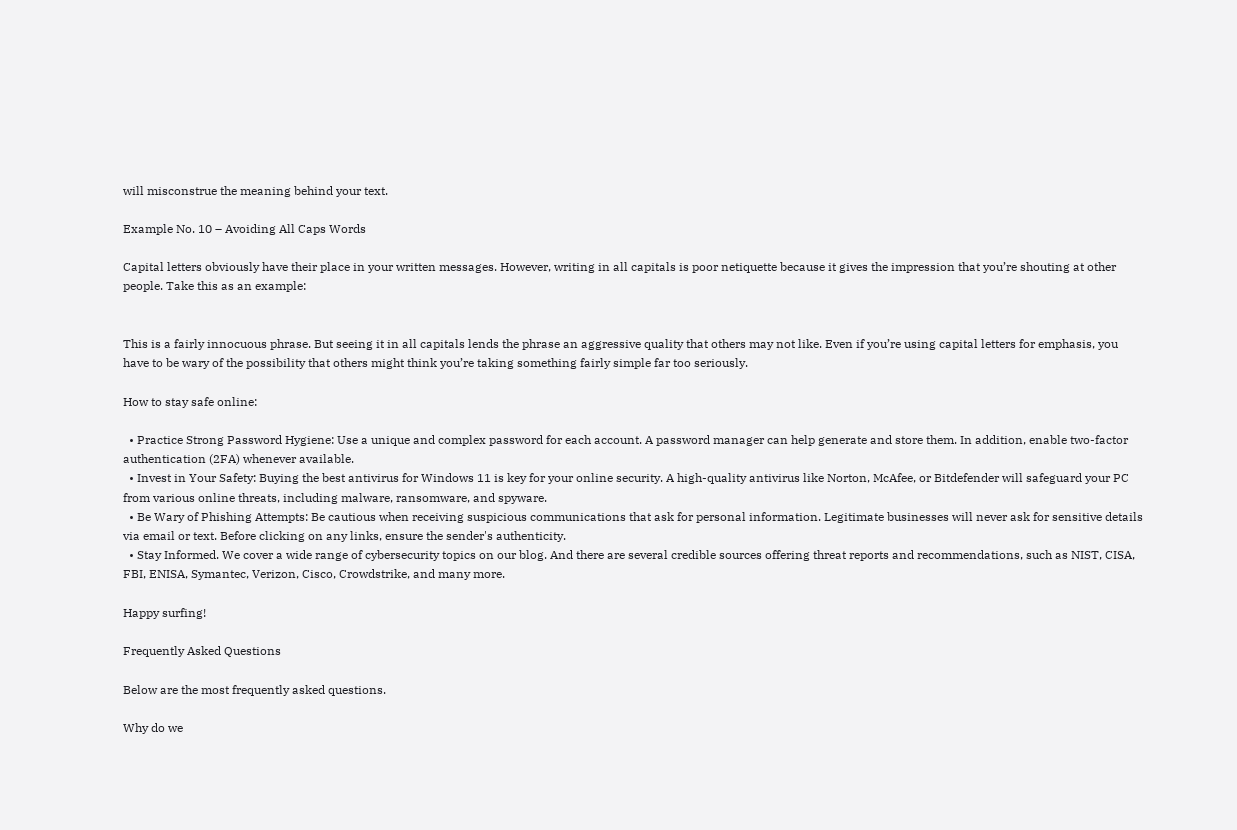will misconstrue the meaning behind your text.

Example No. 10 – Avoiding All Caps Words

Capital letters obviously have their place in your written messages. However, writing in all capitals is poor netiquette because it gives the impression that you’re shouting at other people. Take this as an example:


This is a fairly innocuous phrase. But seeing it in all capitals lends the phrase an aggressive quality that others may not like. Even if you’re using capital letters for emphasis, you have to be wary of the possibility that others might think you’re taking something fairly simple far too seriously.

How to stay safe online:

  • Practice Strong Password Hygiene: Use a unique and complex password for each account. A password manager can help generate and store them. In addition, enable two-factor authentication (2FA) whenever available.
  • Invest in Your Safety: Buying the best antivirus for Windows 11 is key for your online security. A high-quality antivirus like Norton, McAfee, or Bitdefender will safeguard your PC from various online threats, including malware, ransomware, and spyware.
  • Be Wary of Phishing Attempts: Be cautious when receiving suspicious communications that ask for personal information. Legitimate businesses will never ask for sensitive details via email or text. Before clicking on any links, ensure the sender's authenticity.
  • Stay Informed. We cover a wide range of cybersecurity topics on our blog. And there are several credible sources offering threat reports and recommendations, such as NIST, CISA, FBI, ENISA, Symantec, Verizon, Cisco, Crowdstrike, and many more.

Happy surfing!

Frequently Asked Questions

Below are the most frequently asked questions.

Why do we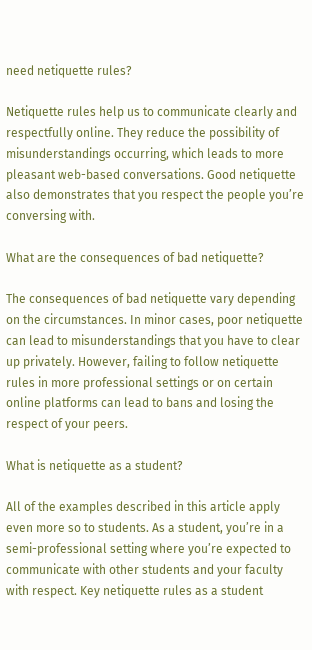need netiquette rules?

Netiquette rules help us to communicate clearly and respectfully online. They reduce the possibility of misunderstandings occurring, which leads to more pleasant web-based conversations. Good netiquette also demonstrates that you respect the people you’re conversing with.

What are the consequences of bad netiquette?

The consequences of bad netiquette vary depending on the circumstances. In minor cases, poor netiquette can lead to misunderstandings that you have to clear up privately. However, failing to follow netiquette rules in more professional settings or on certain online platforms can lead to bans and losing the respect of your peers.

What is netiquette as a student?

All of the examples described in this article apply even more so to students. As a student, you’re in a semi-professional setting where you’re expected to communicate with other students and your faculty with respect. Key netiquette rules as a student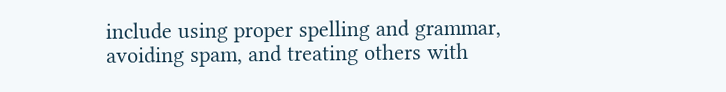include using proper spelling and grammar, avoiding spam, and treating others with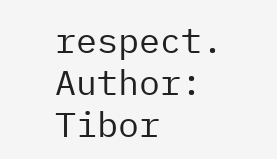respect.
Author: Tibor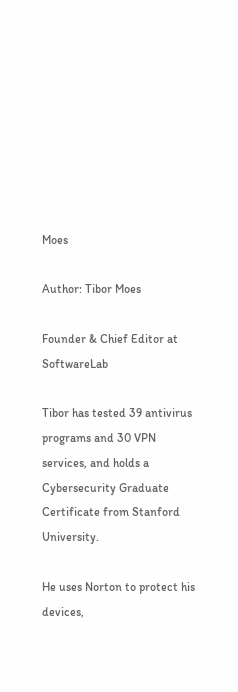Moes

Author: Tibor Moes

Founder & Chief Editor at SoftwareLab

Tibor has tested 39 antivirus programs and 30 VPN services, and holds a Cybersecurity Graduate Certificate from Stanford University.

He uses Norton to protect his devices,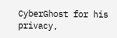CyberGhost for his privacy,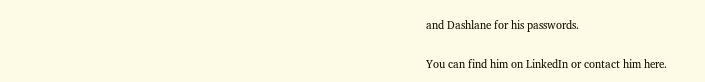and Dashlane for his passwords.

You can find him on LinkedIn or contact him here.